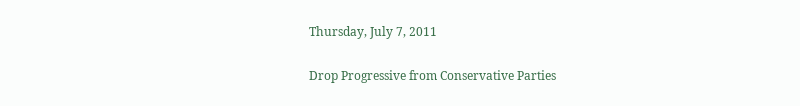Thursday, July 7, 2011

Drop Progressive from Conservative Parties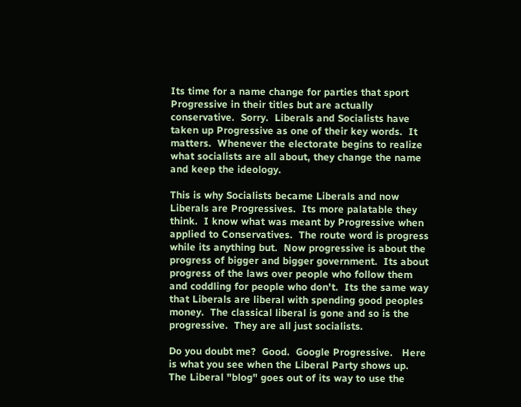Its time for a name change for parties that sport Progressive in their titles but are actually conservative.  Sorry.  Liberals and Socialists have taken up Progressive as one of their key words.  It matters.  Whenever the electorate begins to realize what socialists are all about, they change the name and keep the ideology.

This is why Socialists became Liberals and now Liberals are Progressives.  Its more palatable they think.  I know what was meant by Progressive when applied to Conservatives.  The route word is progress while its anything but.  Now progressive is about the progress of bigger and bigger government.  Its about progress of the laws over people who follow them and coddling for people who don't.  Its the same way that Liberals are liberal with spending good peoples money.  The classical liberal is gone and so is the progressive.  They are all just socialists.

Do you doubt me?  Good.  Google Progressive.   Here is what you see when the Liberal Party shows up.
The Liberal "blog" goes out of its way to use the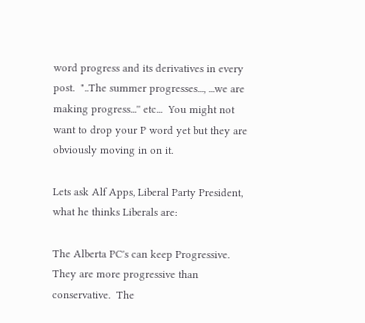word progress and its derivatives in every post.  "..The summer progresses..., ...we are making progress...'' etc...  You might not want to drop your P word yet but they are obviously moving in on it.

Lets ask Alf Apps, Liberal Party President, what he thinks Liberals are:

The Alberta PC's can keep Progressive.  They are more progressive than conservative.  The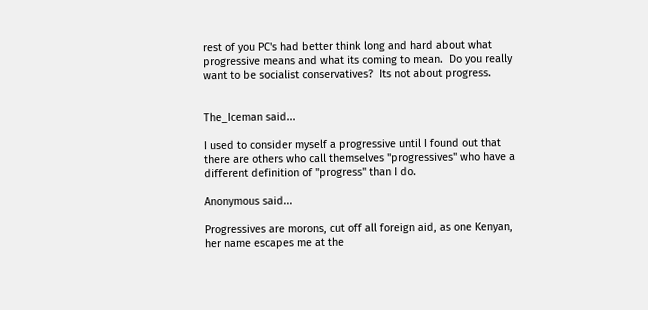rest of you PC's had better think long and hard about what progressive means and what its coming to mean.  Do you really want to be socialist conservatives?  Its not about progress.


The_Iceman said...

I used to consider myself a progressive until I found out that there are others who call themselves "progressives" who have a different definition of "progress" than I do.

Anonymous said...

Progressives are morons, cut off all foreign aid, as one Kenyan, her name escapes me at the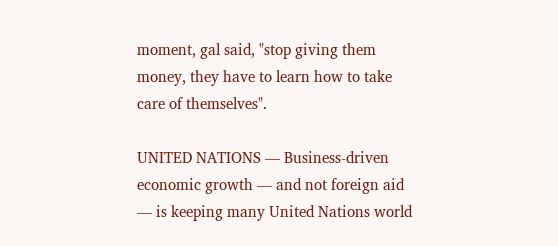moment, gal said, "stop giving them money, they have to learn how to take care of themselves".

UNITED NATIONS — Business-driven economic growth — and not foreign aid — is keeping many United Nations world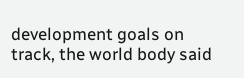development goals on track, the world body said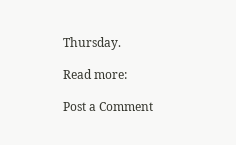Thursday.

Read more:

Post a Comment